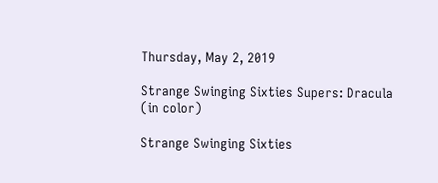Thursday, May 2, 2019

Strange Swinging Sixties Supers: Dracula (in color)

Strange Swinging Sixties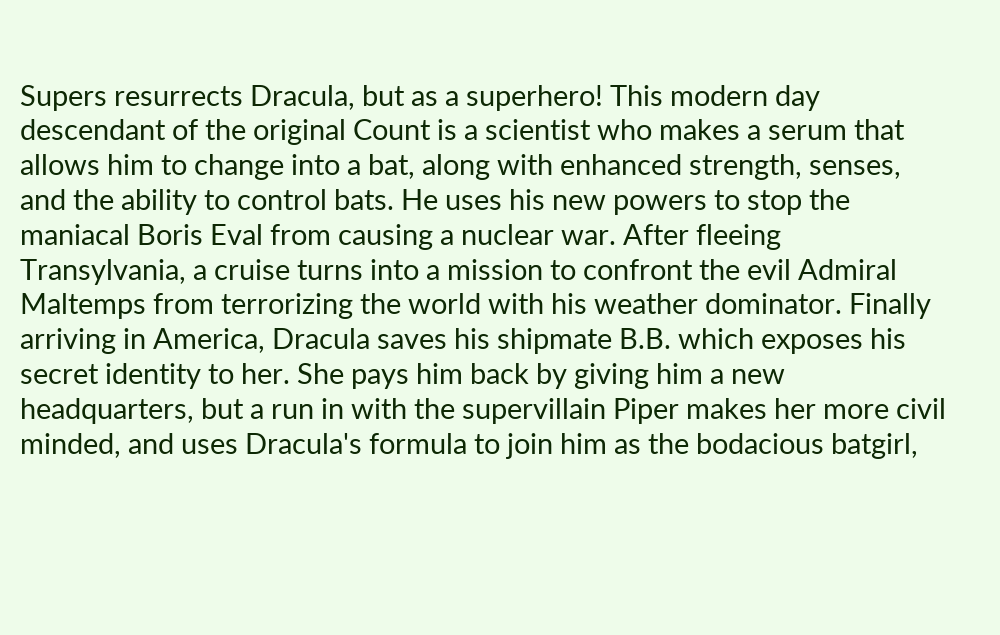Supers resurrects Dracula, but as a superhero! This modern day descendant of the original Count is a scientist who makes a serum that allows him to change into a bat, along with enhanced strength, senses, and the ability to control bats. He uses his new powers to stop the maniacal Boris Eval from causing a nuclear war. After fleeing Transylvania, a cruise turns into a mission to confront the evil Admiral Maltemps from terrorizing the world with his weather dominator. Finally arriving in America, Dracula saves his shipmate B.B. which exposes his secret identity to her. She pays him back by giving him a new headquarters, but a run in with the supervillain Piper makes her more civil minded, and uses Dracula's formula to join him as the bodacious batgirl,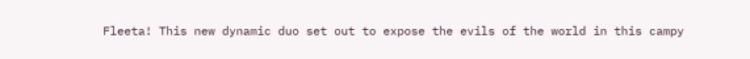Fleeta! This new dynamic duo set out to expose the evils of the world in this campy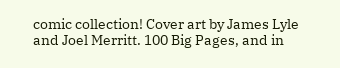comic collection! Cover art by James Lyle and Joel Merritt. 100 Big Pages, and in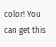color! You can get this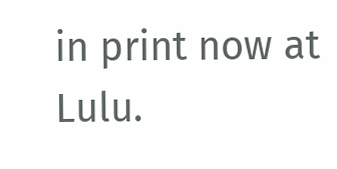in print now at Lulu.